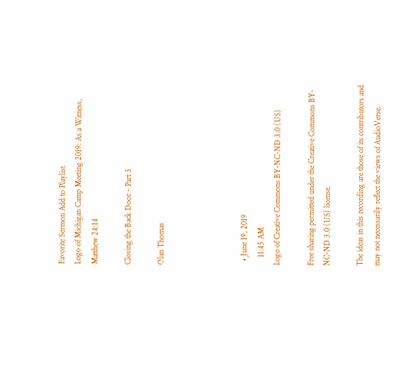Favorite Sermon Add to Playlist
Logo of Michigan Camp Meeting 2019: As a Witness, Matthew 24:14

Closing the Back Door - Part 3

Olan Thomas




  • June 19, 2019
    11:45 AM
Logo of Creative Commons BY-NC-ND 3.0 (US)

Free sharing permitted under the Creative Commons BY-NC-ND 3.0 (US) license.

The ideas in this recording are those of its contributors and may not necessarily reflect the views of AudioVerse.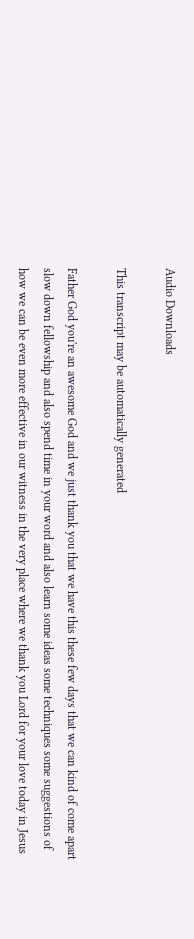Audio Downloads

This transcript may be automatically generated

Father God you're an awesome God and we just thank you that we have this these few days that we can kind of come apart slow down fellowship and also spend time in your word and also learn some ideas some techniques some suggestions of how we can be even more effective in our witness in the very place where we thank you Lord for your love today in Jesus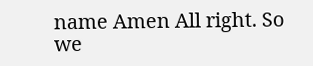name Amen All right. So we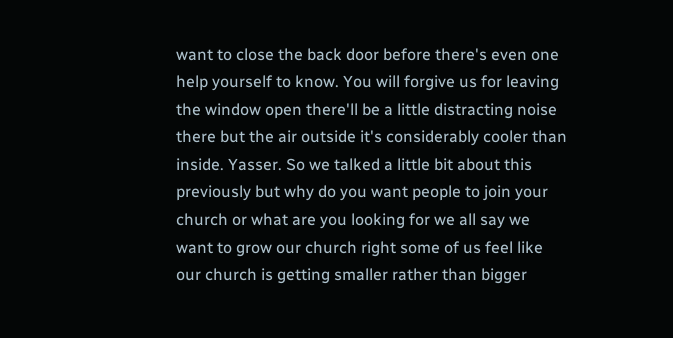want to close the back door before there's even one help yourself to know. You will forgive us for leaving the window open there'll be a little distracting noise there but the air outside it's considerably cooler than inside. Yasser. So we talked a little bit about this previously but why do you want people to join your church or what are you looking for we all say we want to grow our church right some of us feel like our church is getting smaller rather than bigger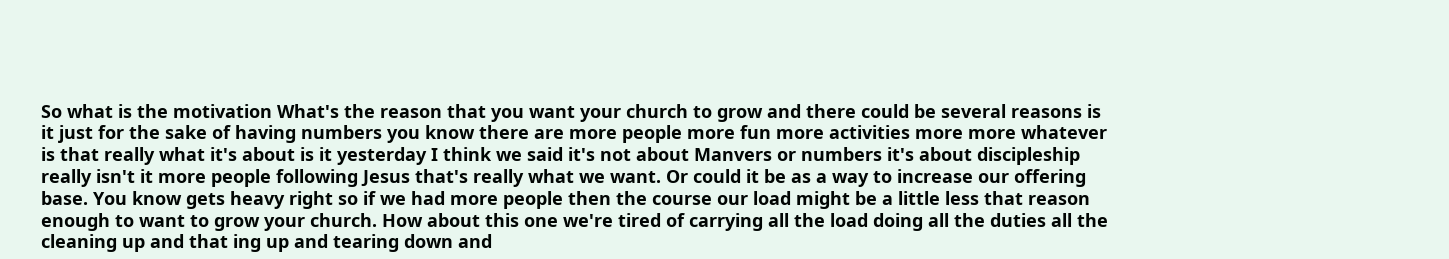So what is the motivation What's the reason that you want your church to grow and there could be several reasons is it just for the sake of having numbers you know there are more people more fun more activities more more whatever is that really what it's about is it yesterday I think we said it's not about Manvers or numbers it's about discipleship really isn't it more people following Jesus that's really what we want. Or could it be as a way to increase our offering base. You know gets heavy right so if we had more people then the course our load might be a little less that reason enough to want to grow your church. How about this one we're tired of carrying all the load doing all the duties all the cleaning up and that ing up and tearing down and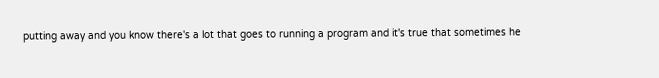putting away and you know there's a lot that goes to running a program and it's true that sometimes he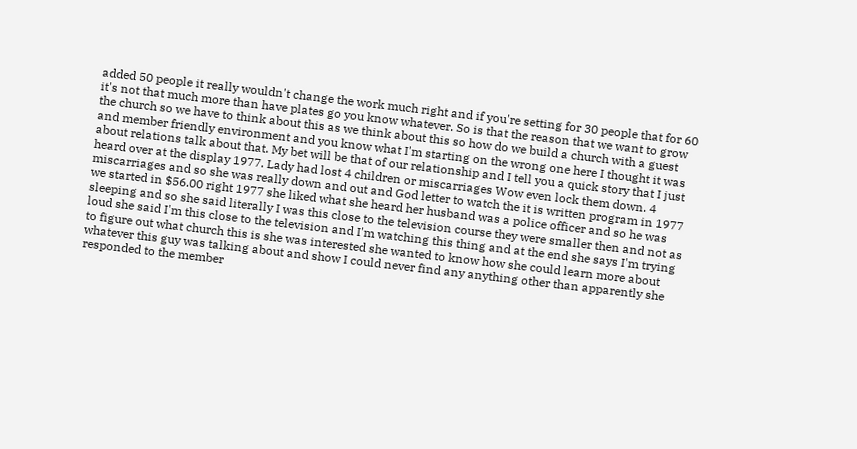added 50 people it really wouldn't change the work much right and if you're setting for 30 people that for 60 it's not that much more than have plates go you know whatever. So is that the reason that we want to grow the church so we have to think about this as we think about this so how do we build a church with a guest and member friendly environment and you know what I'm starting on the wrong one here I thought it was about relations talk about that. My bet will be that of our relationship and I tell you a quick story that I just heard over at the display 1977. Lady had lost 4 children or miscarriages Wow even lock them down. 4 miscarriages and so she was really down and out and God letter to watch the it is written program in 1977 we started in $56.00 right 1977 she liked what she heard her husband was a police officer and so he was sleeping and so she said literally I was this close to the television course they were smaller then and not as loud she said I'm this close to the television and I'm watching this thing and at the end she says I'm trying to figure out what church this is she was interested she wanted to know how she could learn more about whatever this guy was talking about and show I could never find any anything other than apparently she responded to the member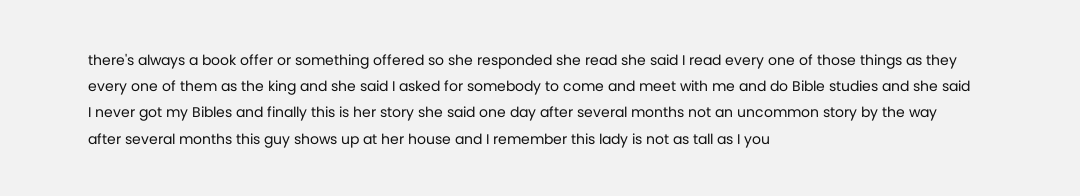there's always a book offer or something offered so she responded she read she said I read every one of those things as they every one of them as the king and she said I asked for somebody to come and meet with me and do Bible studies and she said I never got my Bibles and finally this is her story she said one day after several months not an uncommon story by the way after several months this guy shows up at her house and I remember this lady is not as tall as I you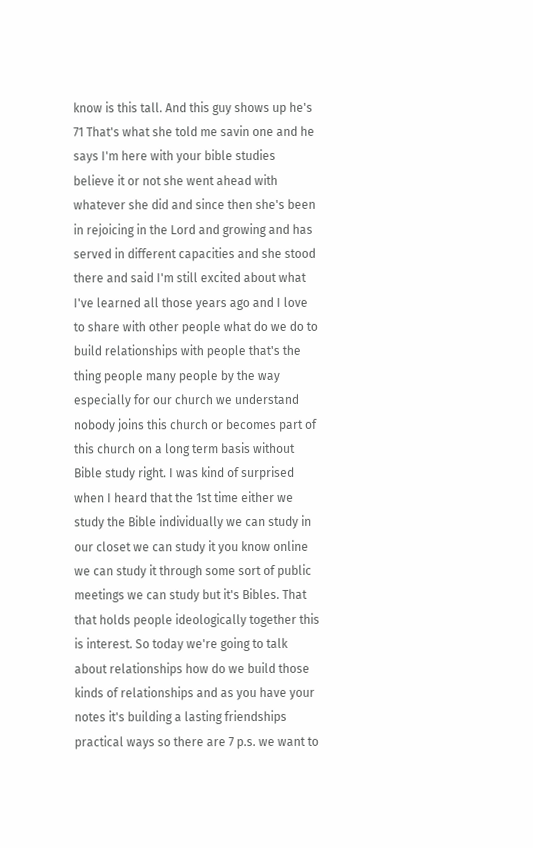know is this tall. And this guy shows up he's 71 That's what she told me savin one and he says I'm here with your bible studies believe it or not she went ahead with whatever she did and since then she's been in rejoicing in the Lord and growing and has served in different capacities and she stood there and said I'm still excited about what I've learned all those years ago and I love to share with other people what do we do to build relationships with people that's the thing people many people by the way especially for our church we understand nobody joins this church or becomes part of this church on a long term basis without Bible study right. I was kind of surprised when I heard that the 1st time either we study the Bible individually we can study in our closet we can study it you know online we can study it through some sort of public meetings we can study but it's Bibles. That that holds people ideologically together this is interest. So today we're going to talk about relationships how do we build those kinds of relationships and as you have your notes it's building a lasting friendships practical ways so there are 7 p.s. we want to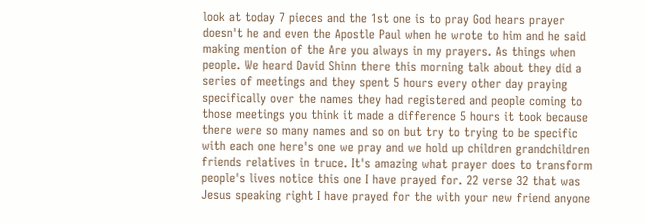look at today 7 pieces and the 1st one is to pray God hears prayer doesn't he and even the Apostle Paul when he wrote to him and he said making mention of the Are you always in my prayers. As things when people. We heard David Shinn there this morning talk about they did a series of meetings and they spent 5 hours every other day praying specifically over the names they had registered and people coming to those meetings you think it made a difference 5 hours it took because there were so many names and so on but try to trying to be specific with each one here's one we pray and we hold up children grandchildren friends relatives in truce. It's amazing what prayer does to transform people's lives notice this one I have prayed for. 22 verse 32 that was Jesus speaking right I have prayed for the with your new friend anyone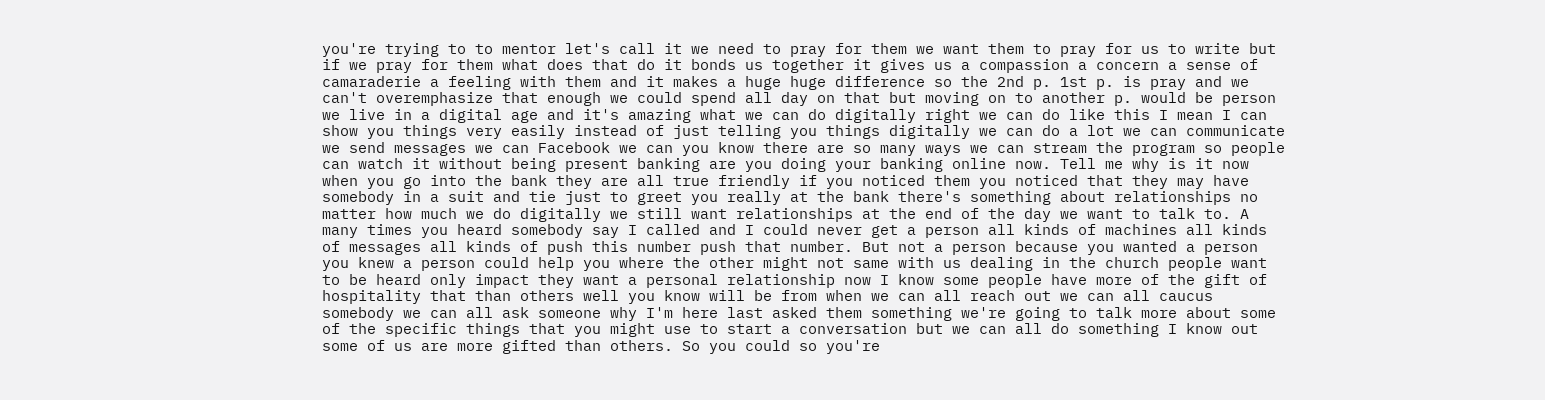you're trying to to mentor let's call it we need to pray for them we want them to pray for us to write but if we pray for them what does that do it bonds us together it gives us a compassion a concern a sense of camaraderie a feeling with them and it makes a huge huge difference so the 2nd p. 1st p. is pray and we can't overemphasize that enough we could spend all day on that but moving on to another p. would be person we live in a digital age and it's amazing what we can do digitally right we can do like this I mean I can show you things very easily instead of just telling you things digitally we can do a lot we can communicate we send messages we can Facebook we can you know there are so many ways we can stream the program so people can watch it without being present banking are you doing your banking online now. Tell me why is it now when you go into the bank they are all true friendly if you noticed them you noticed that they may have somebody in a suit and tie just to greet you really at the bank there's something about relationships no matter how much we do digitally we still want relationships at the end of the day we want to talk to. A many times you heard somebody say I called and I could never get a person all kinds of machines all kinds of messages all kinds of push this number push that number. But not a person because you wanted a person you knew a person could help you where the other might not same with us dealing in the church people want to be heard only impact they want a personal relationship now I know some people have more of the gift of hospitality that than others well you know will be from when we can all reach out we can all caucus somebody we can all ask someone why I'm here last asked them something we're going to talk more about some of the specific things that you might use to start a conversation but we can all do something I know out some of us are more gifted than others. So you could so you're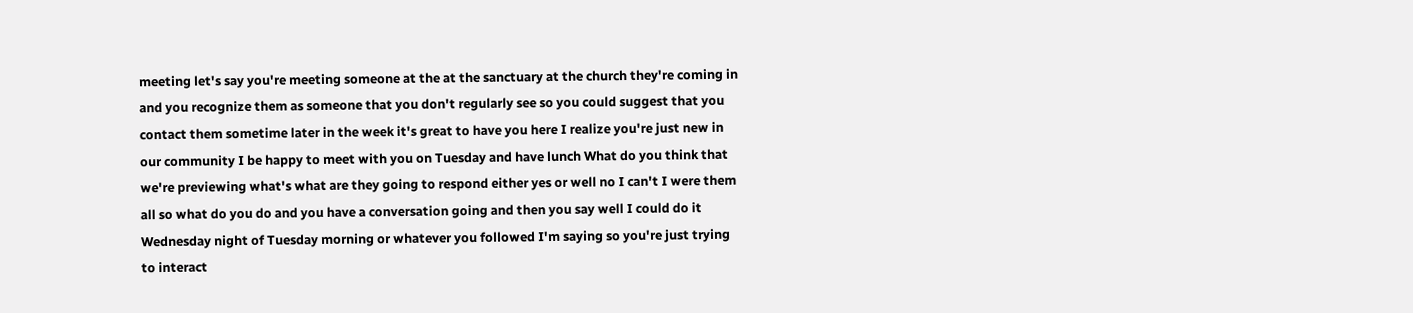meeting let's say you're meeting someone at the at the sanctuary at the church they're coming in and you recognize them as someone that you don't regularly see so you could suggest that you contact them sometime later in the week it's great to have you here I realize you're just new in our community I be happy to meet with you on Tuesday and have lunch What do you think that we're previewing what's what are they going to respond either yes or well no I can't I were them all so what do you do and you have a conversation going and then you say well I could do it Wednesday night of Tuesday morning or whatever you followed I'm saying so you're just trying to interact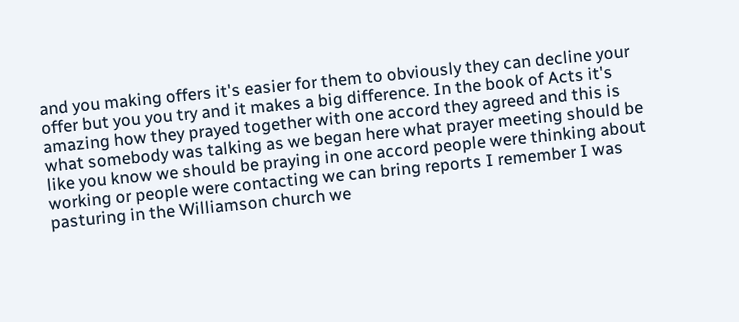and you making offers it's easier for them to obviously they can decline your offer but you you try and it makes a big difference. In the book of Acts it's amazing how they prayed together with one accord they agreed and this is what somebody was talking as we began here what prayer meeting should be like you know we should be praying in one accord people were thinking about working or people were contacting we can bring reports I remember I was pasturing in the Williamson church we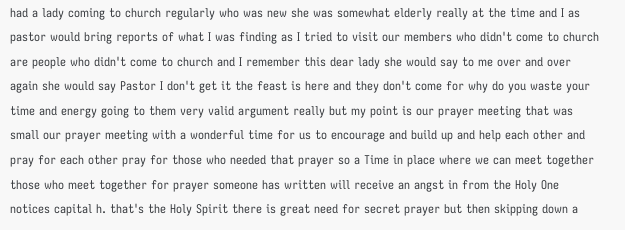had a lady coming to church regularly who was new she was somewhat elderly really at the time and I as pastor would bring reports of what I was finding as I tried to visit our members who didn't come to church are people who didn't come to church and I remember this dear lady she would say to me over and over again she would say Pastor I don't get it the feast is here and they don't come for why do you waste your time and energy going to them very valid argument really but my point is our prayer meeting that was small our prayer meeting with a wonderful time for us to encourage and build up and help each other and pray for each other pray for those who needed that prayer so a Time in place where we can meet together those who meet together for prayer someone has written will receive an angst in from the Holy One notices capital h. that's the Holy Spirit there is great need for secret prayer but then skipping down a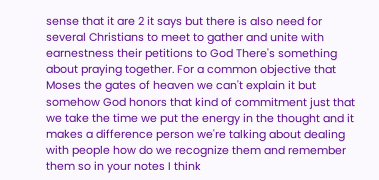sense that it are 2 it says but there is also need for several Christians to meet to gather and unite with earnestness their petitions to God There's something about praying together. For a common objective that Moses the gates of heaven we can't explain it but somehow God honors that kind of commitment just that we take the time we put the energy in the thought and it makes a difference person we're talking about dealing with people how do we recognize them and remember them so in your notes I think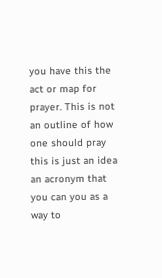you have this the act or map for prayer. This is not an outline of how one should pray this is just an idea an acronym that you can you as a way to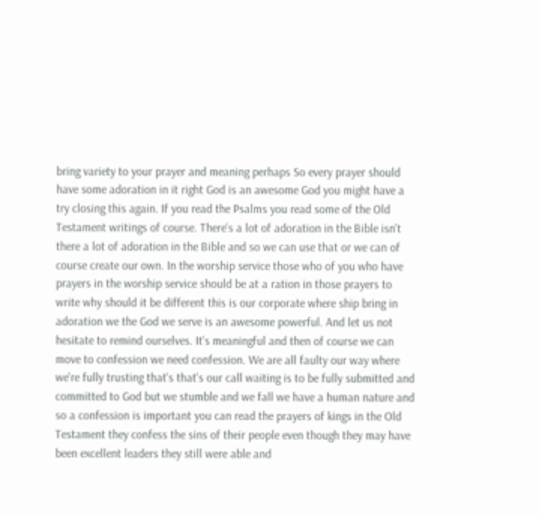bring variety to your prayer and meaning perhaps So every prayer should have some adoration in it right God is an awesome God you might have a try closing this again. If you read the Psalms you read some of the Old Testament writings of course. There's a lot of adoration in the Bible isn't there a lot of adoration in the Bible and so we can use that or we can of course create our own. In the worship service those who of you who have prayers in the worship service should be at a ration in those prayers to write why should it be different this is our corporate where ship bring in adoration we the God we serve is an awesome powerful. And let us not hesitate to remind ourselves. It's meaningful and then of course we can move to confession we need confession. We are all faulty our way where we're fully trusting that's that's our call waiting is to be fully submitted and committed to God but we stumble and we fall we have a human nature and so a confession is important you can read the prayers of kings in the Old Testament they confess the sins of their people even though they may have been excellent leaders they still were able and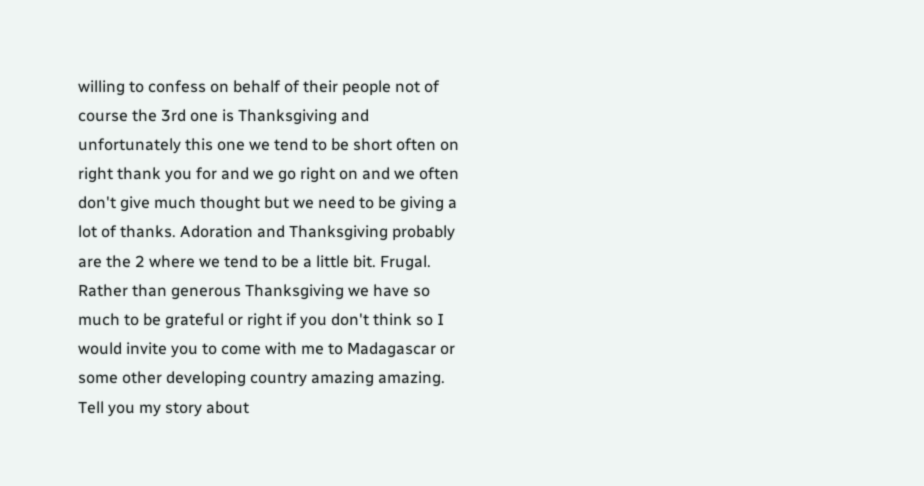willing to confess on behalf of their people not of course the 3rd one is Thanksgiving and unfortunately this one we tend to be short often on right thank you for and we go right on and we often don't give much thought but we need to be giving a lot of thanks. Adoration and Thanksgiving probably are the 2 where we tend to be a little bit. Frugal. Rather than generous Thanksgiving we have so much to be grateful or right if you don't think so I would invite you to come with me to Madagascar or some other developing country amazing amazing. Tell you my story about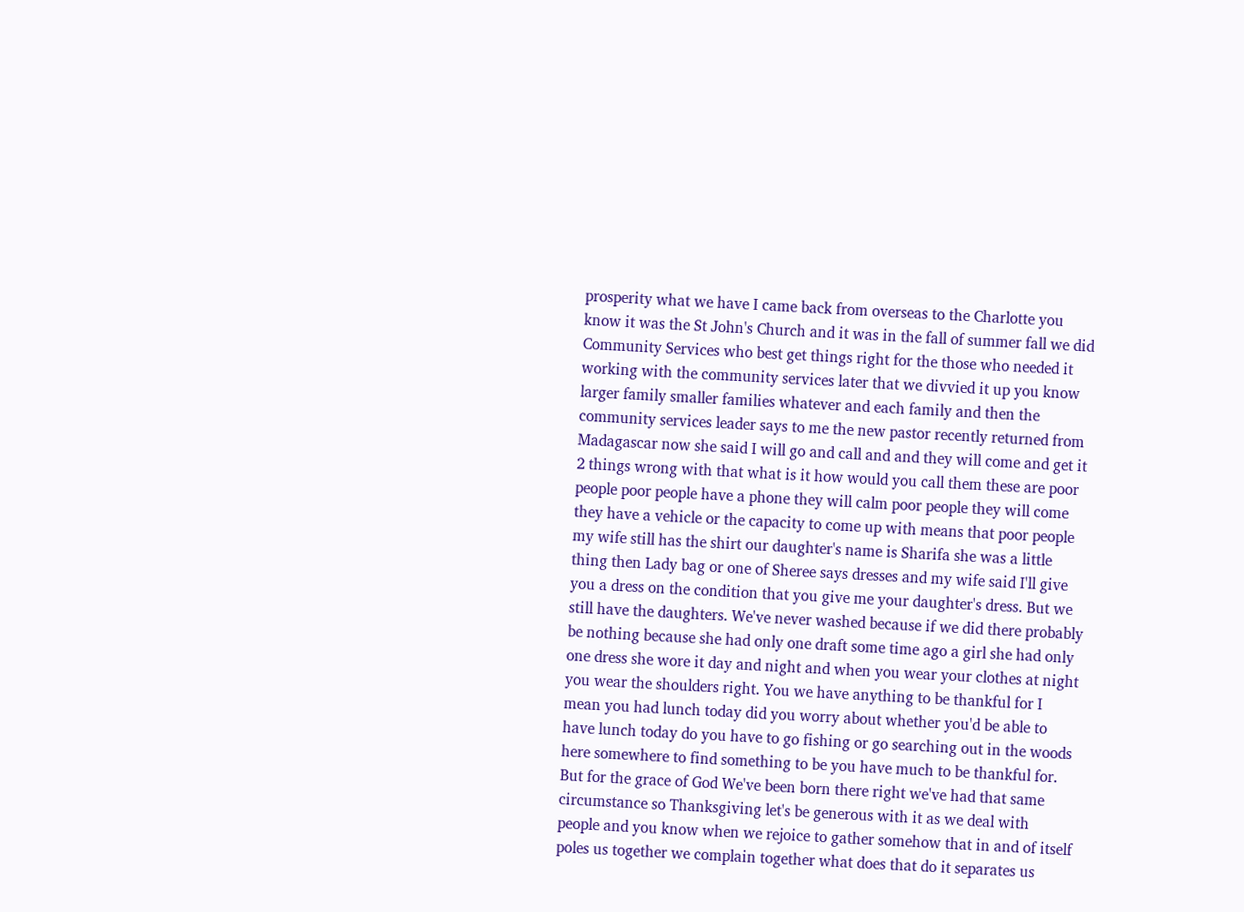prosperity what we have I came back from overseas to the Charlotte you know it was the St John's Church and it was in the fall of summer fall we did Community Services who best get things right for the those who needed it working with the community services later that we divvied it up you know larger family smaller families whatever and each family and then the community services leader says to me the new pastor recently returned from Madagascar now she said I will go and call and and they will come and get it 2 things wrong with that what is it how would you call them these are poor people poor people have a phone they will calm poor people they will come they have a vehicle or the capacity to come up with means that poor people my wife still has the shirt our daughter's name is Sharifa she was a little thing then Lady bag or one of Sheree says dresses and my wife said I'll give you a dress on the condition that you give me your daughter's dress. But we still have the daughters. We've never washed because if we did there probably be nothing because she had only one draft some time ago a girl she had only one dress she wore it day and night and when you wear your clothes at night you wear the shoulders right. You we have anything to be thankful for I mean you had lunch today did you worry about whether you'd be able to have lunch today do you have to go fishing or go searching out in the woods here somewhere to find something to be you have much to be thankful for. But for the grace of God We've been born there right we've had that same circumstance so Thanksgiving let's be generous with it as we deal with people and you know when we rejoice to gather somehow that in and of itself poles us together we complain together what does that do it separates us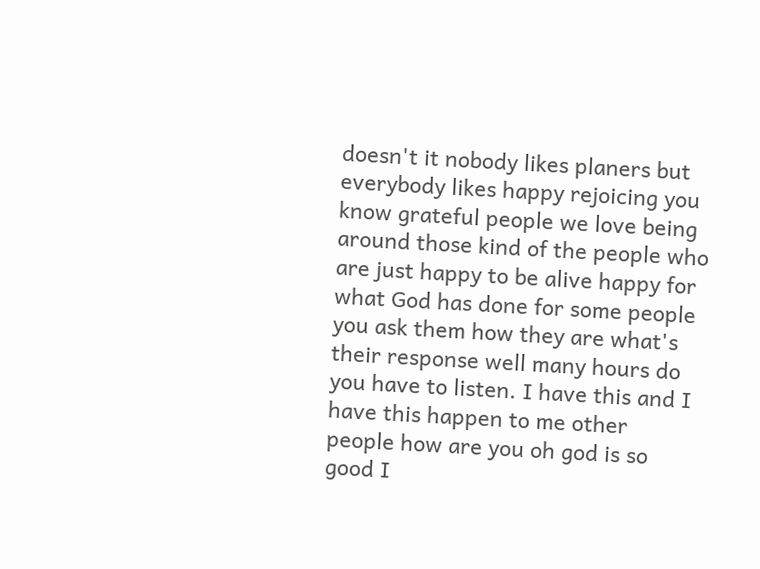doesn't it nobody likes planers but everybody likes happy rejoicing you know grateful people we love being around those kind of the people who are just happy to be alive happy for what God has done for some people you ask them how they are what's their response well many hours do you have to listen. I have this and I have this happen to me other people how are you oh god is so good I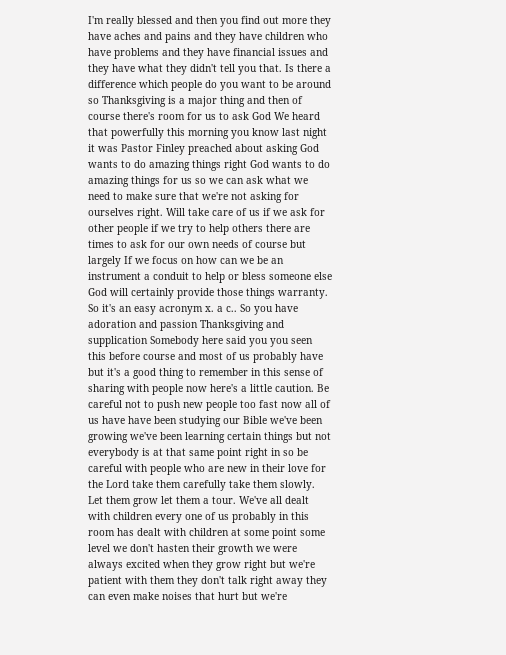I'm really blessed and then you find out more they have aches and pains and they have children who have problems and they have financial issues and they have what they didn't tell you that. Is there a difference which people do you want to be around so Thanksgiving is a major thing and then of course there's room for us to ask God We heard that powerfully this morning you know last night it was Pastor Finley preached about asking God wants to do amazing things right God wants to do amazing things for us so we can ask what we need to make sure that we're not asking for ourselves right. Will take care of us if we ask for other people if we try to help others there are times to ask for our own needs of course but largely If we focus on how can we be an instrument a conduit to help or bless someone else God will certainly provide those things warranty. So it's an easy acronym x. a c.. So you have adoration and passion Thanksgiving and supplication Somebody here said you you seen this before course and most of us probably have but it's a good thing to remember in this sense of sharing with people now here's a little caution. Be careful not to push new people too fast now all of us have have been studying our Bible we've been growing we've been learning certain things but not everybody is at that same point right in so be careful with people who are new in their love for the Lord take them carefully take them slowly. Let them grow let them a tour. We've all dealt with children every one of us probably in this room has dealt with children at some point some level we don't hasten their growth we were always excited when they grow right but we're patient with them they don't talk right away they can even make noises that hurt but we're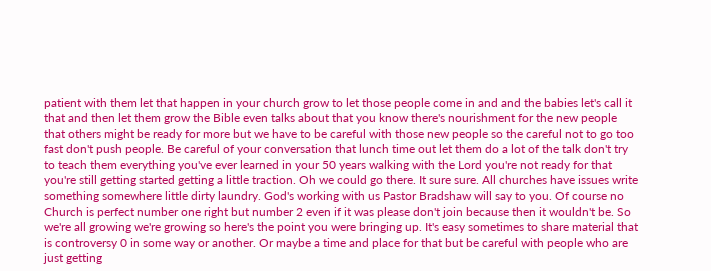patient with them let that happen in your church grow to let those people come in and and the babies let's call it that and then let them grow the Bible even talks about that you know there's nourishment for the new people that others might be ready for more but we have to be careful with those new people so the careful not to go too fast don't push people. Be careful of your conversation that lunch time out let them do a lot of the talk don't try to teach them everything you've ever learned in your 50 years walking with the Lord you're not ready for that you're still getting started getting a little traction. Oh we could go there. It sure sure. All churches have issues write something somewhere little dirty laundry. God's working with us Pastor Bradshaw will say to you. Of course no Church is perfect number one right but number 2 even if it was please don't join because then it wouldn't be. So we're all growing we're growing so here's the point you were bringing up. It's easy sometimes to share material that is controversy 0 in some way or another. Or maybe a time and place for that but be careful with people who are just getting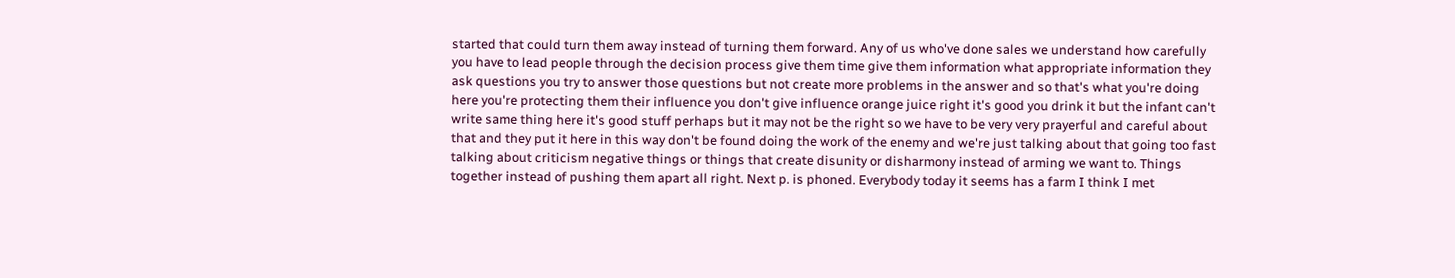started that could turn them away instead of turning them forward. Any of us who've done sales we understand how carefully you have to lead people through the decision process give them time give them information what appropriate information they ask questions you try to answer those questions but not create more problems in the answer and so that's what you're doing here you're protecting them their influence you don't give influence orange juice right it's good you drink it but the infant can't write same thing here it's good stuff perhaps but it may not be the right so we have to be very very prayerful and careful about that and they put it here in this way don't be found doing the work of the enemy and we're just talking about that going too fast talking about criticism negative things or things that create disunity or disharmony instead of arming we want to. Things together instead of pushing them apart all right. Next p. is phoned. Everybody today it seems has a farm I think I met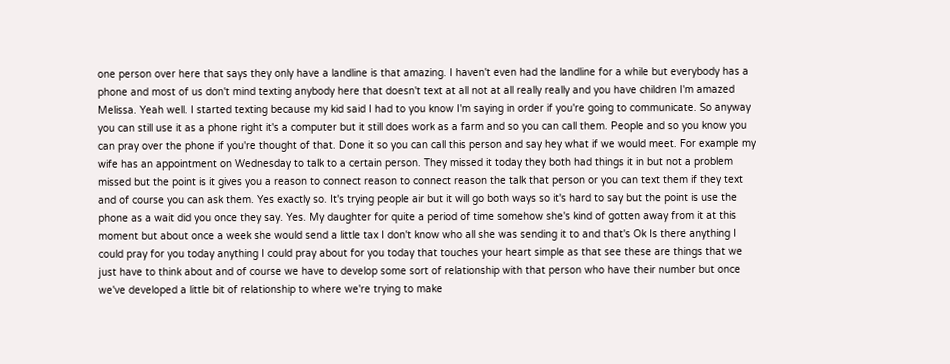one person over here that says they only have a landline is that amazing. I haven't even had the landline for a while but everybody has a phone and most of us don't mind texting anybody here that doesn't text at all not at all really really and you have children I'm amazed Melissa. Yeah well. I started texting because my kid said I had to you know I'm saying in order if you're going to communicate. So anyway you can still use it as a phone right it's a computer but it still does work as a farm and so you can call them. People and so you know you can pray over the phone if you're thought of that. Done it so you can call this person and say hey what if we would meet. For example my wife has an appointment on Wednesday to talk to a certain person. They missed it today they both had things it in but not a problem missed but the point is it gives you a reason to connect reason to connect reason the talk that person or you can text them if they text and of course you can ask them. Yes exactly so. It's trying people air but it will go both ways so it's hard to say but the point is use the phone as a wait did you once they say. Yes. My daughter for quite a period of time somehow she's kind of gotten away from it at this moment but about once a week she would send a little tax I don't know who all she was sending it to and that's Ok Is there anything I could pray for you today anything I could pray about for you today that touches your heart simple as that see these are things that we just have to think about and of course we have to develop some sort of relationship with that person who have their number but once we've developed a little bit of relationship to where we're trying to make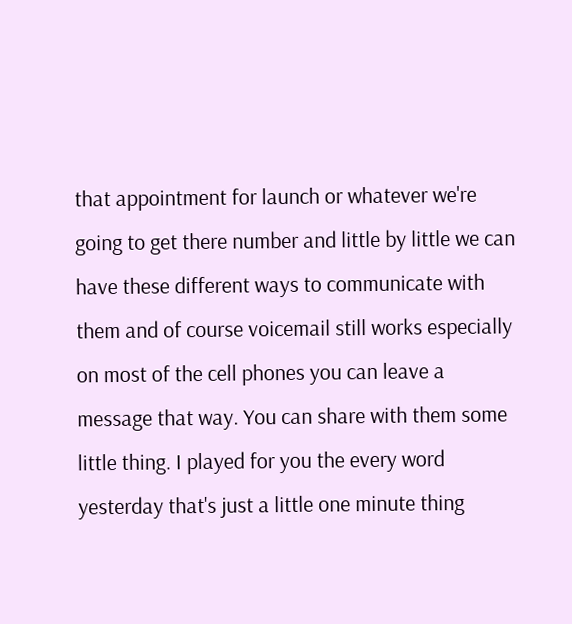that appointment for launch or whatever we're going to get there number and little by little we can have these different ways to communicate with them and of course voicemail still works especially on most of the cell phones you can leave a message that way. You can share with them some little thing. I played for you the every word yesterday that's just a little one minute thing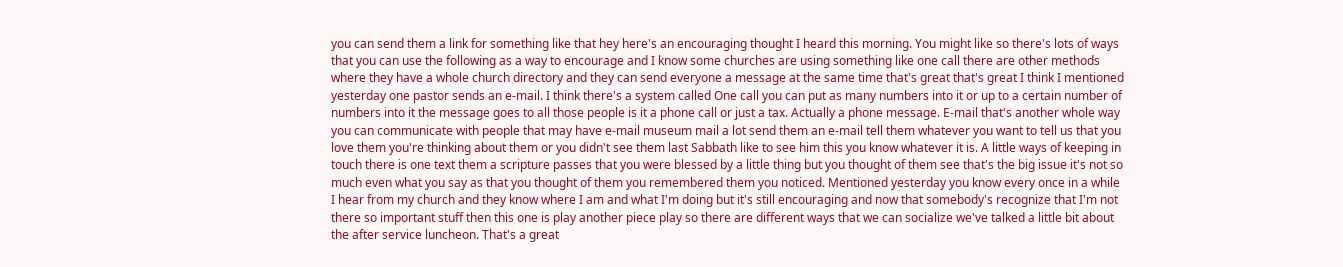you can send them a link for something like that hey here's an encouraging thought I heard this morning. You might like so there's lots of ways that you can use the following as a way to encourage and I know some churches are using something like one call there are other methods where they have a whole church directory and they can send everyone a message at the same time that's great that's great I think I mentioned yesterday one pastor sends an e-mail. I think there's a system called One call you can put as many numbers into it or up to a certain number of numbers into it the message goes to all those people is it a phone call or just a tax. Actually a phone message. E-mail that's another whole way you can communicate with people that may have e-mail museum mail a lot send them an e-mail tell them whatever you want to tell us that you love them you're thinking about them or you didn't see them last Sabbath like to see him this you know whatever it is. A little ways of keeping in touch there is one text them a scripture passes that you were blessed by a little thing but you thought of them see that's the big issue it's not so much even what you say as that you thought of them you remembered them you noticed. Mentioned yesterday you know every once in a while I hear from my church and they know where I am and what I'm doing but it's still encouraging and now that somebody's recognize that I'm not there so important stuff then this one is play another piece play so there are different ways that we can socialize we've talked a little bit about the after service luncheon. That's a great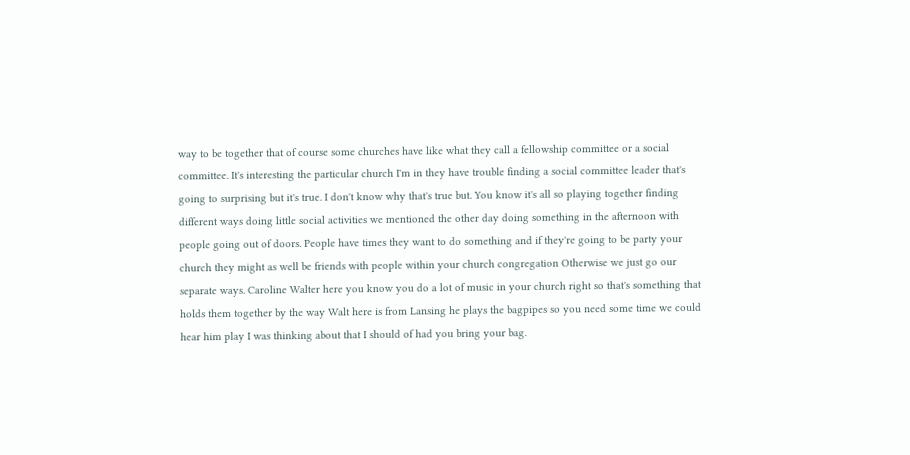way to be together that of course some churches have like what they call a fellowship committee or a social committee. It's interesting the particular church I'm in they have trouble finding a social committee leader that's going to surprising but it's true. I don't know why that's true but. You know it's all so playing together finding different ways doing little social activities we mentioned the other day doing something in the afternoon with people going out of doors. People have times they want to do something and if they're going to be party your church they might as well be friends with people within your church congregation Otherwise we just go our separate ways. Caroline Walter here you know you do a lot of music in your church right so that's something that holds them together by the way Walt here is from Lansing he plays the bagpipes so you need some time we could hear him play I was thinking about that I should of had you bring your bag.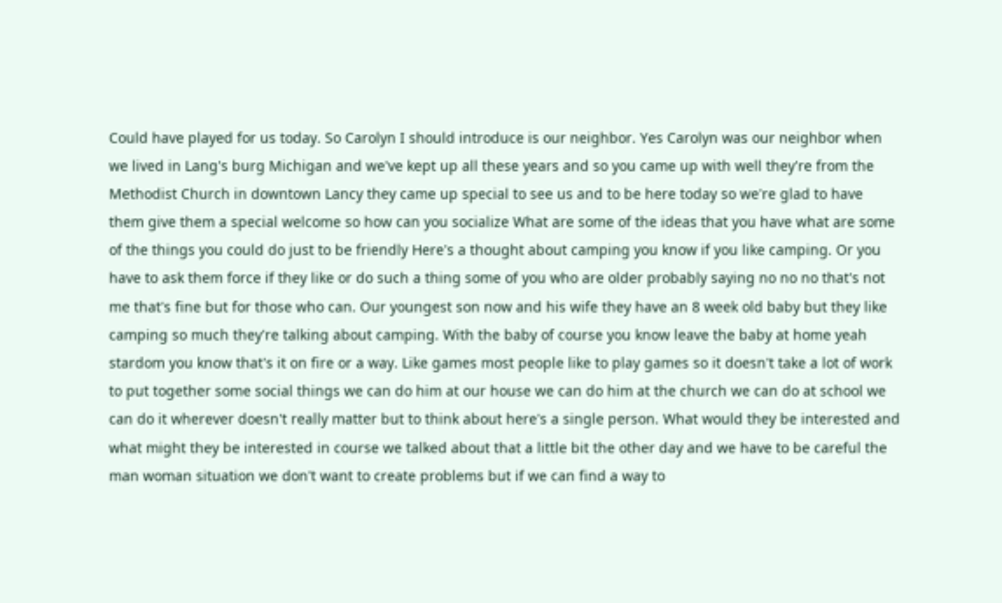Could have played for us today. So Carolyn I should introduce is our neighbor. Yes Carolyn was our neighbor when we lived in Lang's burg Michigan and we've kept up all these years and so you came up with well they're from the Methodist Church in downtown Lancy they came up special to see us and to be here today so we're glad to have them give them a special welcome so how can you socialize What are some of the ideas that you have what are some of the things you could do just to be friendly Here's a thought about camping you know if you like camping. Or you have to ask them force if they like or do such a thing some of you who are older probably saying no no no that's not me that's fine but for those who can. Our youngest son now and his wife they have an 8 week old baby but they like camping so much they're talking about camping. With the baby of course you know leave the baby at home yeah stardom you know that's it on fire or a way. Like games most people like to play games so it doesn't take a lot of work to put together some social things we can do him at our house we can do him at the church we can do at school we can do it wherever doesn't really matter but to think about here's a single person. What would they be interested and what might they be interested in course we talked about that a little bit the other day and we have to be careful the man woman situation we don't want to create problems but if we can find a way to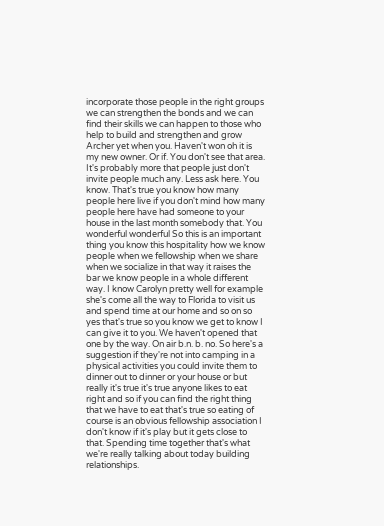incorporate those people in the right groups we can strengthen the bonds and we can find their skills we can happen to those who help to build and strengthen and grow Archer yet when you. Haven't won oh it is my new owner. Or if. You don't see that area. It's probably more that people just don't invite people much any. Less ask here. You know. That's true you know how many people here live if you don't mind how many people here have had someone to your house in the last month somebody that. You wonderful wonderful So this is an important thing you know this hospitality how we know people when we fellowship when we share when we socialize in that way it raises the bar we know people in a whole different way. I know Carolyn pretty well for example she's come all the way to Florida to visit us and spend time at our home and so on so yes that's true so you know we get to know I can give it to you. We haven't opened that one by the way. On air b.n. b. no. So here's a suggestion if they're not into camping in a physical activities you could invite them to dinner out to dinner or your house or but really it's true it's true anyone likes to eat right and so if you can find the right thing that we have to eat that's true so eating of course is an obvious fellowship association I don't know if it's play but it gets close to that. Spending time together that's what we're really talking about today building relationships.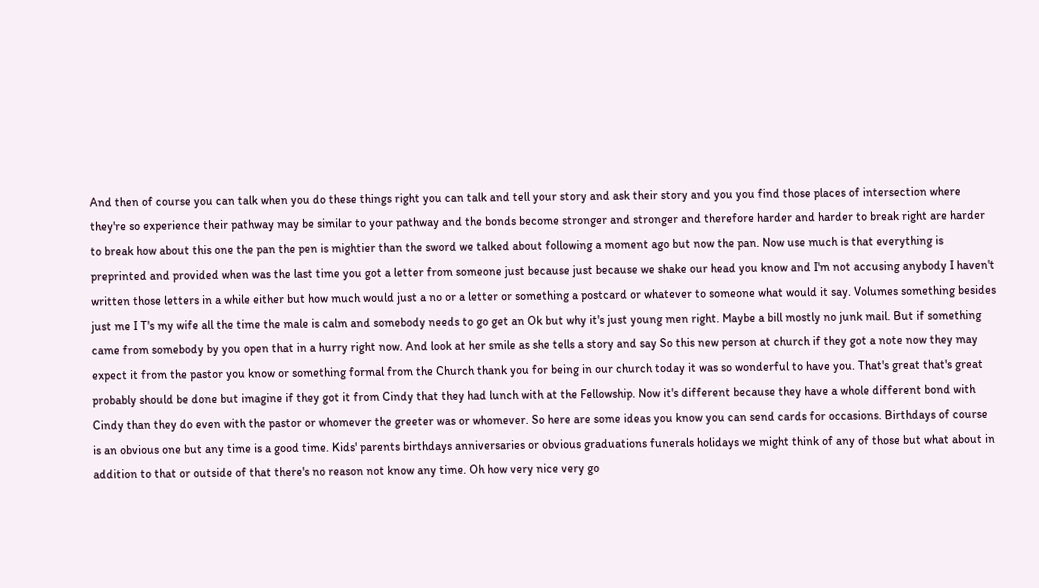And then of course you can talk when you do these things right you can talk and tell your story and ask their story and you you find those places of intersection where they're so experience their pathway may be similar to your pathway and the bonds become stronger and stronger and therefore harder and harder to break right are harder to break how about this one the pan the pen is mightier than the sword we talked about following a moment ago but now the pan. Now use much is that everything is preprinted and provided when was the last time you got a letter from someone just because just because we shake our head you know and I'm not accusing anybody I haven't written those letters in a while either but how much would just a no or a letter or something a postcard or whatever to someone what would it say. Volumes something besides just me I T's my wife all the time the male is calm and somebody needs to go get an Ok but why it's just young men right. Maybe a bill mostly no junk mail. But if something came from somebody by you open that in a hurry right now. And look at her smile as she tells a story and say So this new person at church if they got a note now they may expect it from the pastor you know or something formal from the Church thank you for being in our church today it was so wonderful to have you. That's great that's great probably should be done but imagine if they got it from Cindy that they had lunch with at the Fellowship. Now it's different because they have a whole different bond with Cindy than they do even with the pastor or whomever the greeter was or whomever. So here are some ideas you know you can send cards for occasions. Birthdays of course is an obvious one but any time is a good time. Kids' parents birthdays anniversaries or obvious graduations funerals holidays we might think of any of those but what about in addition to that or outside of that there's no reason not know any time. Oh how very nice very go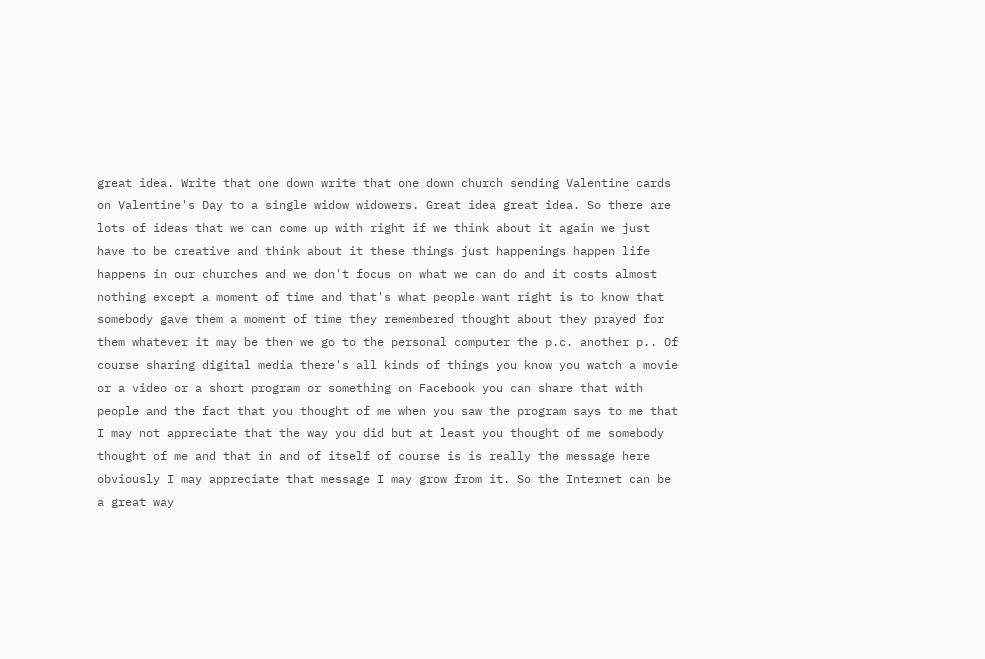great idea. Write that one down write that one down church sending Valentine cards on Valentine's Day to a single widow widowers. Great idea great idea. So there are lots of ideas that we can come up with right if we think about it again we just have to be creative and think about it these things just happenings happen life happens in our churches and we don't focus on what we can do and it costs almost nothing except a moment of time and that's what people want right is to know that somebody gave them a moment of time they remembered thought about they prayed for them whatever it may be then we go to the personal computer the p.c. another p.. Of course sharing digital media there's all kinds of things you know you watch a movie or a video or a short program or something on Facebook you can share that with people and the fact that you thought of me when you saw the program says to me that I may not appreciate that the way you did but at least you thought of me somebody thought of me and that in and of itself of course is is really the message here obviously I may appreciate that message I may grow from it. So the Internet can be a great way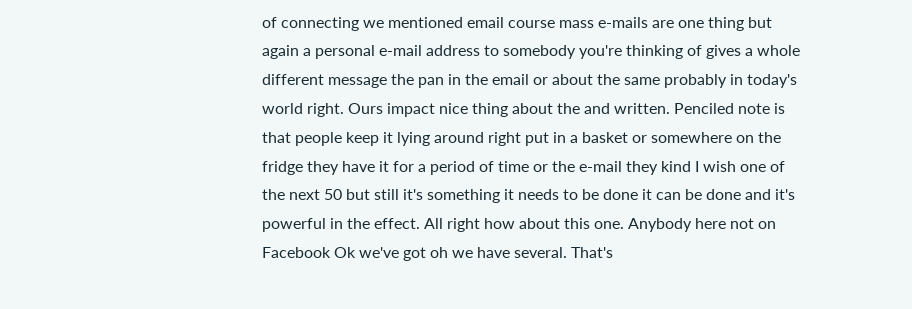of connecting we mentioned email course mass e-mails are one thing but again a personal e-mail address to somebody you're thinking of gives a whole different message the pan in the email or about the same probably in today's world right. Ours impact nice thing about the and written. Penciled note is that people keep it lying around right put in a basket or somewhere on the fridge they have it for a period of time or the e-mail they kind I wish one of the next 50 but still it's something it needs to be done it can be done and it's powerful in the effect. All right how about this one. Anybody here not on Facebook Ok we've got oh we have several. That's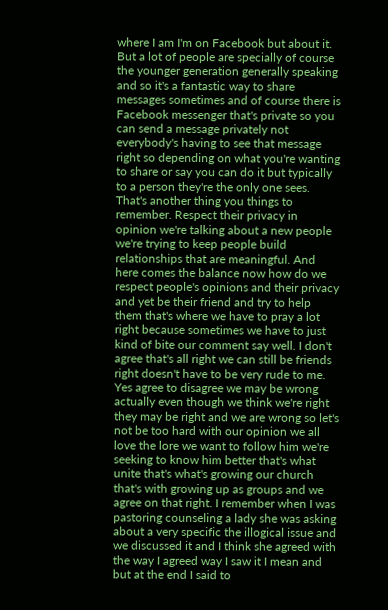where I am I'm on Facebook but about it. But a lot of people are specially of course the younger generation generally speaking and so it's a fantastic way to share messages sometimes and of course there is Facebook messenger that's private so you can send a message privately not everybody's having to see that message right so depending on what you're wanting to share or say you can do it but typically to a person they're the only one sees. That's another thing you things to remember. Respect their privacy in opinion we're talking about a new people we're trying to keep people build relationships that are meaningful. And here comes the balance now how do we respect people's opinions and their privacy and yet be their friend and try to help them that's where we have to pray a lot right because sometimes we have to just kind of bite our comment say well. I don't agree that's all right we can still be friends right doesn't have to be very rude to me. Yes agree to disagree we may be wrong actually even though we think we're right they may be right and we are wrong so let's not be too hard with our opinion we all love the lore we want to follow him we're seeking to know him better that's what unite that's what's growing our church that's with growing up as groups and we agree on that right. I remember when I was pastoring counseling a lady she was asking about a very specific the illogical issue and we discussed it and I think she agreed with the way I agreed way I saw it I mean and but at the end I said to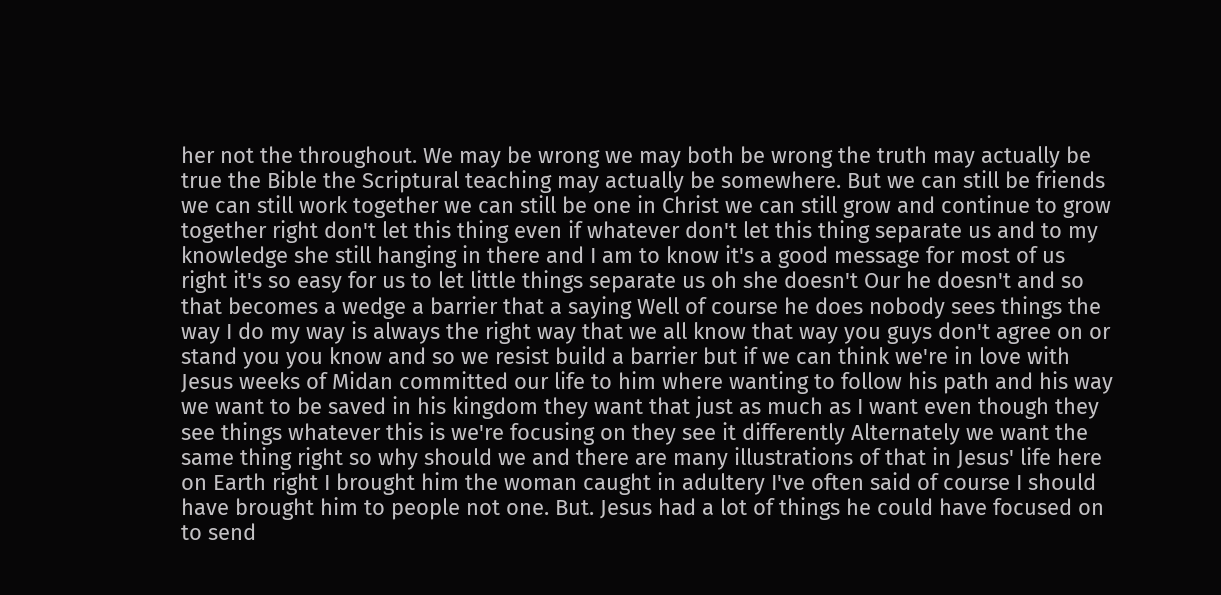her not the throughout. We may be wrong we may both be wrong the truth may actually be true the Bible the Scriptural teaching may actually be somewhere. But we can still be friends we can still work together we can still be one in Christ we can still grow and continue to grow together right don't let this thing even if whatever don't let this thing separate us and to my knowledge she still hanging in there and I am to know it's a good message for most of us right it's so easy for us to let little things separate us oh she doesn't Our he doesn't and so that becomes a wedge a barrier that a saying Well of course he does nobody sees things the way I do my way is always the right way that we all know that way you guys don't agree on or stand you you know and so we resist build a barrier but if we can think we're in love with Jesus weeks of Midan committed our life to him where wanting to follow his path and his way we want to be saved in his kingdom they want that just as much as I want even though they see things whatever this is we're focusing on they see it differently Alternately we want the same thing right so why should we and there are many illustrations of that in Jesus' life here on Earth right I brought him the woman caught in adultery I've often said of course I should have brought him to people not one. But. Jesus had a lot of things he could have focused on to send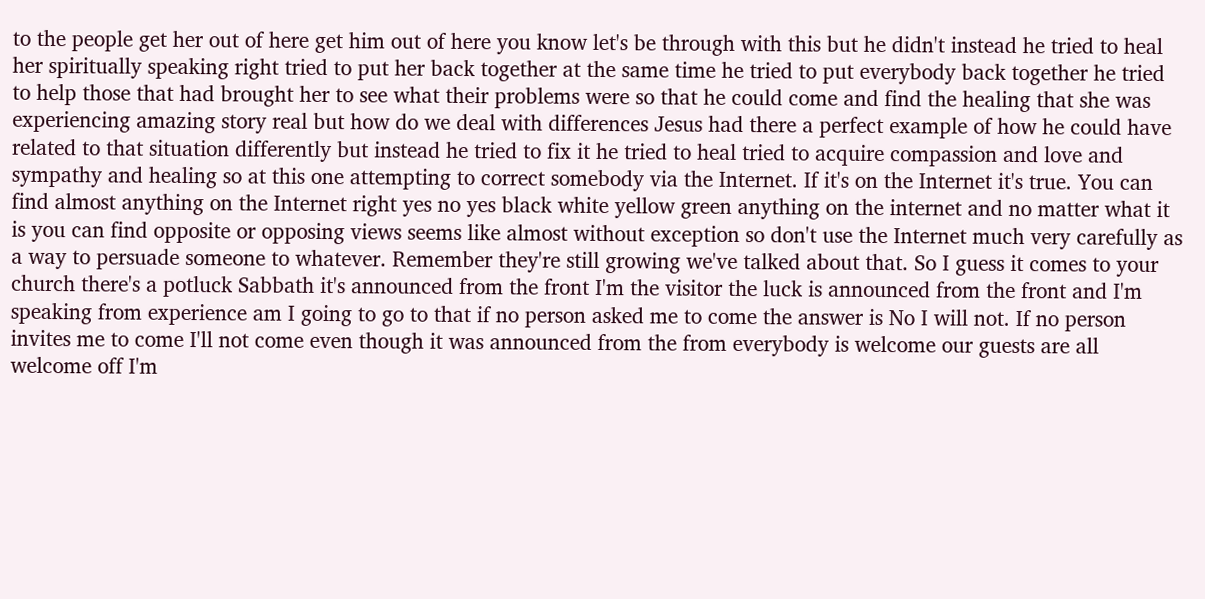to the people get her out of here get him out of here you know let's be through with this but he didn't instead he tried to heal her spiritually speaking right tried to put her back together at the same time he tried to put everybody back together he tried to help those that had brought her to see what their problems were so that he could come and find the healing that she was experiencing amazing story real but how do we deal with differences Jesus had there a perfect example of how he could have related to that situation differently but instead he tried to fix it he tried to heal tried to acquire compassion and love and sympathy and healing so at this one attempting to correct somebody via the Internet. If it's on the Internet it's true. You can find almost anything on the Internet right yes no yes black white yellow green anything on the internet and no matter what it is you can find opposite or opposing views seems like almost without exception so don't use the Internet much very carefully as a way to persuade someone to whatever. Remember they're still growing we've talked about that. So I guess it comes to your church there's a potluck Sabbath it's announced from the front I'm the visitor the luck is announced from the front and I'm speaking from experience am I going to go to that if no person asked me to come the answer is No I will not. If no person invites me to come I'll not come even though it was announced from the from everybody is welcome our guests are all welcome off I'm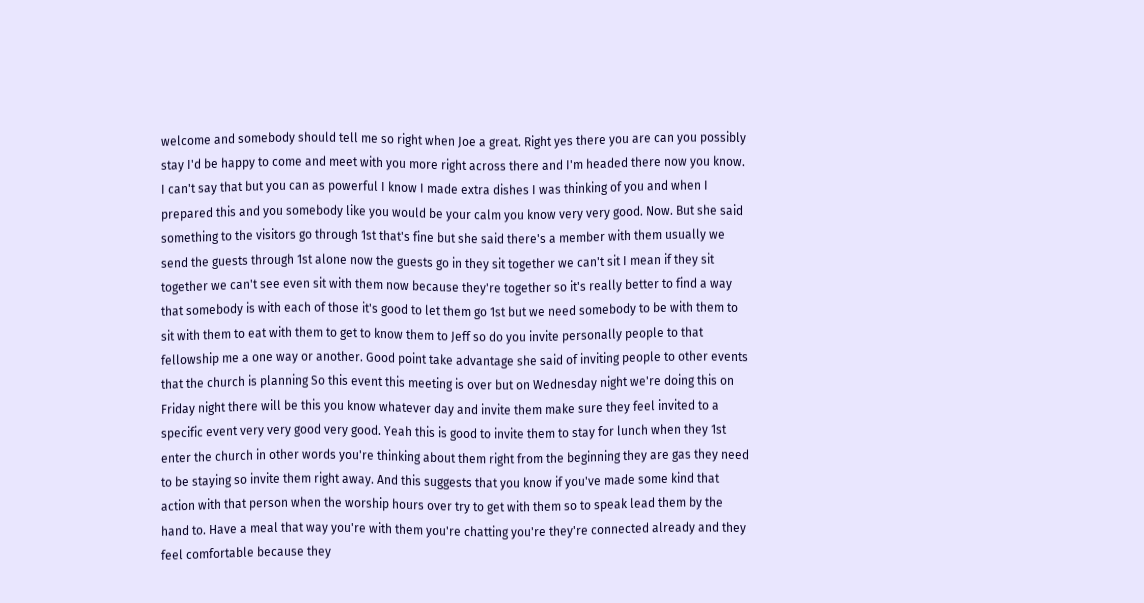welcome and somebody should tell me so right when Joe a great. Right yes there you are can you possibly stay I'd be happy to come and meet with you more right across there and I'm headed there now you know. I can't say that but you can as powerful I know I made extra dishes I was thinking of you and when I prepared this and you somebody like you would be your calm you know very very good. Now. But she said something to the visitors go through 1st that's fine but she said there's a member with them usually we send the guests through 1st alone now the guests go in they sit together we can't sit I mean if they sit together we can't see even sit with them now because they're together so it's really better to find a way that somebody is with each of those it's good to let them go 1st but we need somebody to be with them to sit with them to eat with them to get to know them to Jeff so do you invite personally people to that fellowship me a one way or another. Good point take advantage she said of inviting people to other events that the church is planning So this event this meeting is over but on Wednesday night we're doing this on Friday night there will be this you know whatever day and invite them make sure they feel invited to a specific event very very good very good. Yeah this is good to invite them to stay for lunch when they 1st enter the church in other words you're thinking about them right from the beginning they are gas they need to be staying so invite them right away. And this suggests that you know if you've made some kind that action with that person when the worship hours over try to get with them so to speak lead them by the hand to. Have a meal that way you're with them you're chatting you're they're connected already and they feel comfortable because they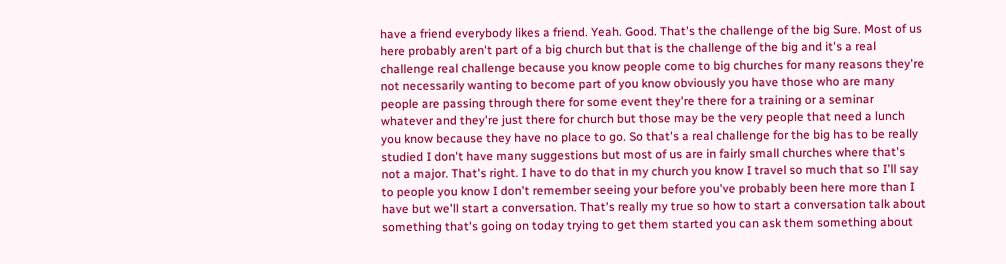have a friend everybody likes a friend. Yeah. Good. That's the challenge of the big Sure. Most of us here probably aren't part of a big church but that is the challenge of the big and it's a real challenge real challenge because you know people come to big churches for many reasons they're not necessarily wanting to become part of you know obviously you have those who are many people are passing through there for some event they're there for a training or a seminar whatever and they're just there for church but those may be the very people that need a lunch you know because they have no place to go. So that's a real challenge for the big has to be really studied I don't have many suggestions but most of us are in fairly small churches where that's not a major. That's right. I have to do that in my church you know I travel so much that so I'll say to people you know I don't remember seeing your before you've probably been here more than I have but we'll start a conversation. That's really my true so how to start a conversation talk about something that's going on today trying to get them started you can ask them something about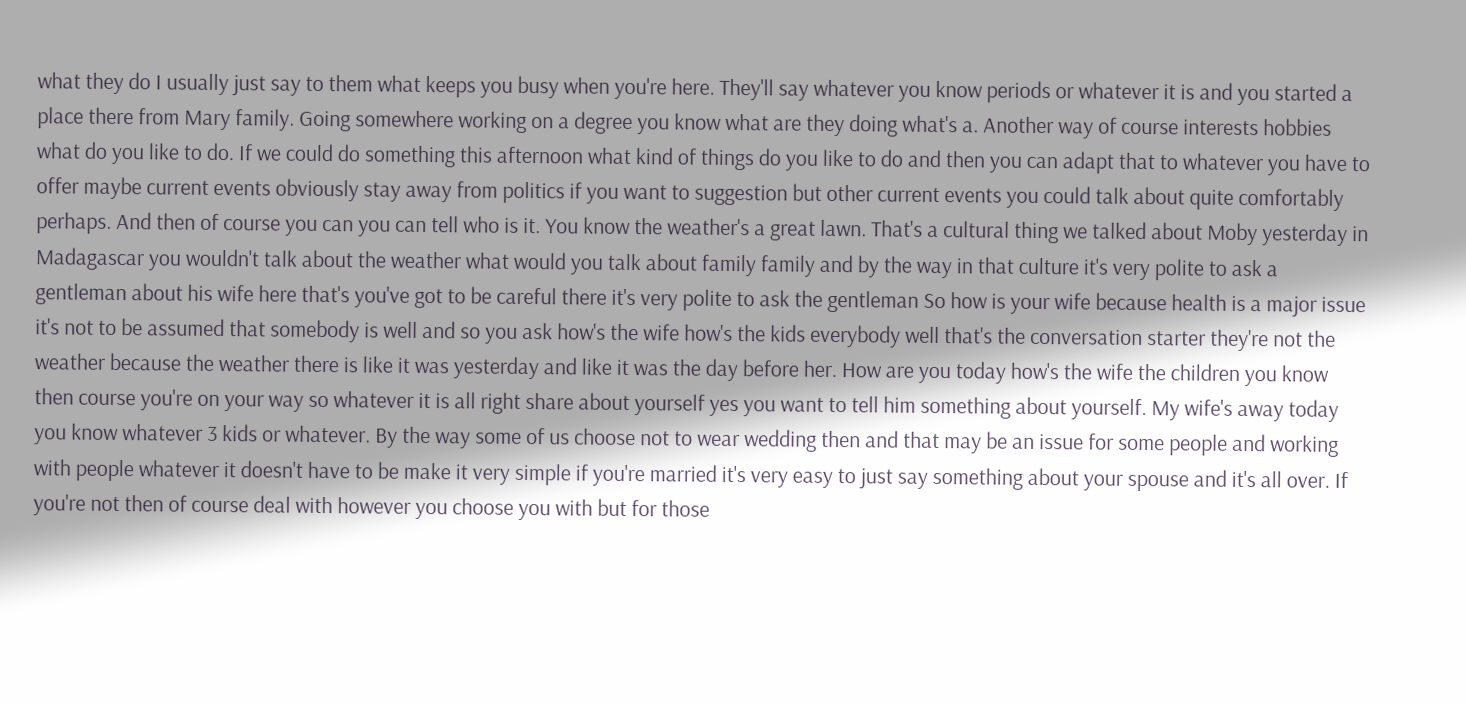what they do I usually just say to them what keeps you busy when you're here. They'll say whatever you know periods or whatever it is and you started a place there from Mary family. Going somewhere working on a degree you know what are they doing what's a. Another way of course interests hobbies what do you like to do. If we could do something this afternoon what kind of things do you like to do and then you can adapt that to whatever you have to offer maybe current events obviously stay away from politics if you want to suggestion but other current events you could talk about quite comfortably perhaps. And then of course you can you can tell who is it. You know the weather's a great lawn. That's a cultural thing we talked about Moby yesterday in Madagascar you wouldn't talk about the weather what would you talk about family family and by the way in that culture it's very polite to ask a gentleman about his wife here that's you've got to be careful there it's very polite to ask the gentleman So how is your wife because health is a major issue it's not to be assumed that somebody is well and so you ask how's the wife how's the kids everybody well that's the conversation starter they're not the weather because the weather there is like it was yesterday and like it was the day before her. How are you today how's the wife the children you know then course you're on your way so whatever it is all right share about yourself yes you want to tell him something about yourself. My wife's away today you know whatever 3 kids or whatever. By the way some of us choose not to wear wedding then and that may be an issue for some people and working with people whatever it doesn't have to be make it very simple if you're married it's very easy to just say something about your spouse and it's all over. If you're not then of course deal with however you choose you with but for those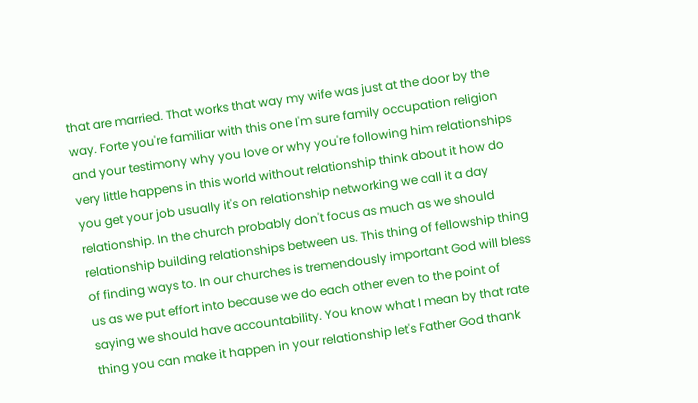that are married. That works that way my wife was just at the door by the way. Forte you're familiar with this one I'm sure family occupation religion and your testimony why you love or why you're following him relationships very little happens in this world without relationship think about it how do you get your job usually it's on relationship networking we call it a day relationship. In the church probably don't focus as much as we should relationship building relationships between us. This thing of fellowship thing of finding ways to. In our churches is tremendously important God will bless us as we put effort into because we do each other even to the point of saying we should have accountability. You know what I mean by that rate thing you can make it happen in your relationship let's Father God thank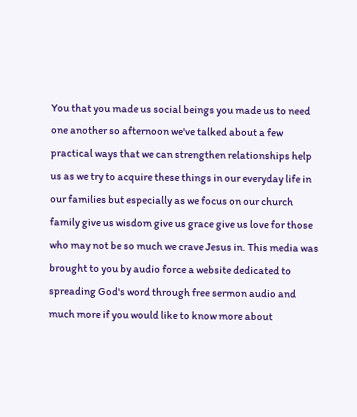You that you made us social beings you made us to need one another so afternoon we've talked about a few practical ways that we can strengthen relationships help us as we try to acquire these things in our everyday life in our families but especially as we focus on our church family give us wisdom give us grace give us love for those who may not be so much we crave Jesus in. This media was brought to you by audio force a website dedicated to spreading God's word through free sermon audio and much more if you would like to know more about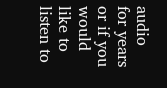audio for years or if you would like to listen to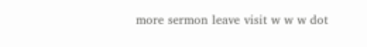more sermon leave visit w w w dot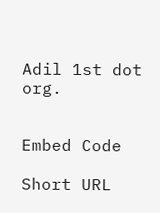Adil 1st dot org.


Embed Code

Short URL